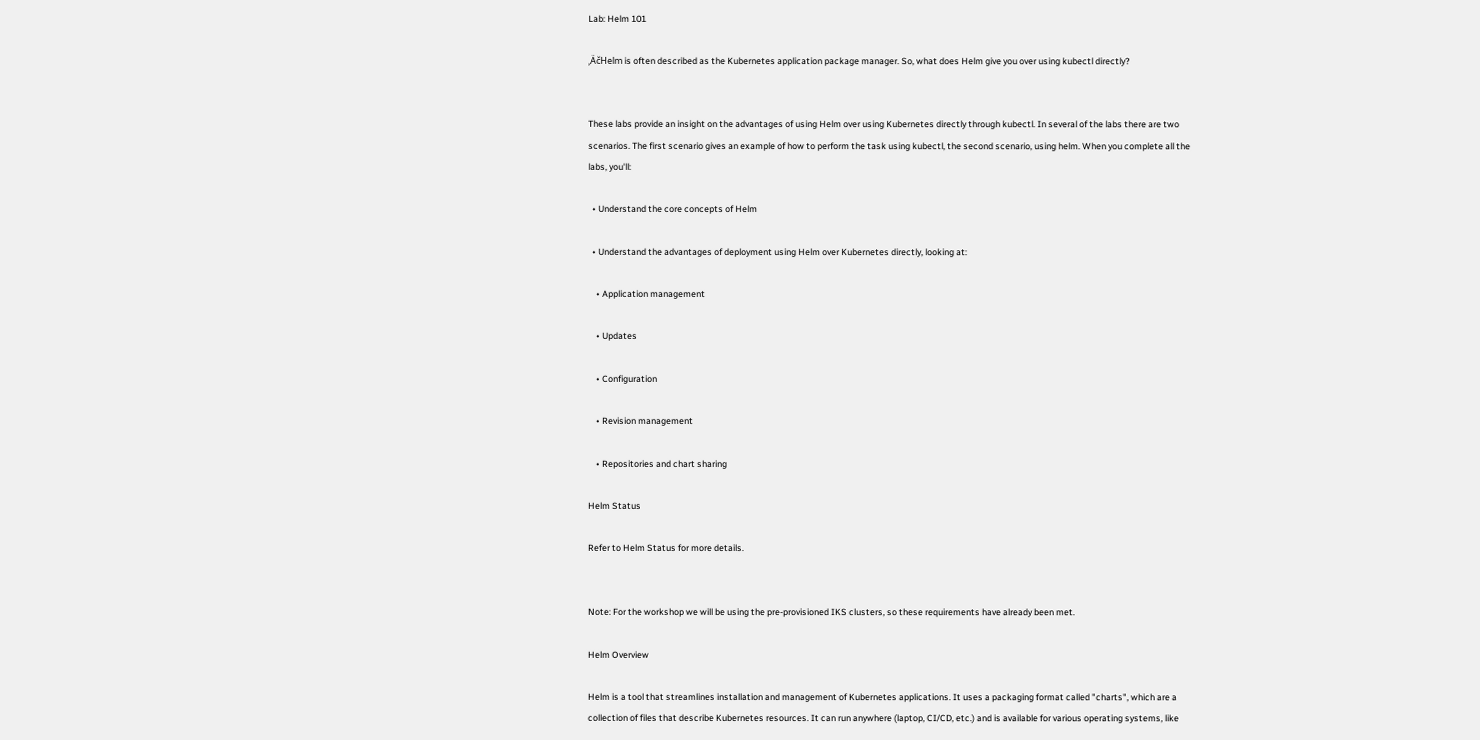Lab: Helm 101

‚ÄčHelm is often described as the Kubernetes application package manager. So, what does Helm give you over using kubectl directly?


These labs provide an insight on the advantages of using Helm over using Kubernetes directly through kubectl. In several of the labs there are two scenarios. The first scenario gives an example of how to perform the task using kubectl, the second scenario, using helm. When you complete all the labs, you'll:

  • Understand the core concepts of Helm

  • Understand the advantages of deployment using Helm over Kubernetes directly, looking at:

    • Application management

    • Updates

    • Configuration

    • Revision management

    • Repositories and chart sharing

Helm Status

Refer to Helm Status for more details.


Note: For the workshop we will be using the pre-provisioned IKS clusters, so these requirements have already been met.

Helm Overview

Helm is a tool that streamlines installation and management of Kubernetes applications. It uses a packaging format called "charts", which are a collection of files that describe Kubernetes resources. It can run anywhere (laptop, CI/CD, etc.) and is available for various operating systems, like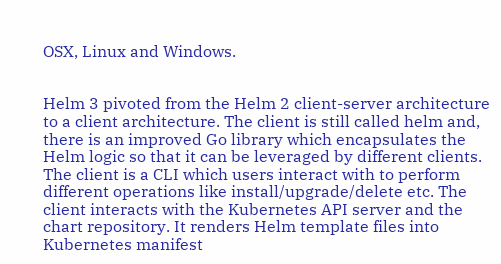OSX, Linux and Windows.


Helm 3 pivoted from the Helm 2 client-server architecture to a client architecture. The client is still called helm and, there is an improved Go library which encapsulates the Helm logic so that it can be leveraged by different clients. The client is a CLI which users interact with to perform different operations like install/upgrade/delete etc. The client interacts with the Kubernetes API server and the chart repository. It renders Helm template files into Kubernetes manifest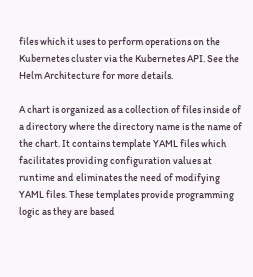files which it uses to perform operations on the Kubernetes cluster via the Kubernetes API. See the Helm Architecture for more details.

A chart is organized as a collection of files inside of a directory where the directory name is the name of the chart. It contains template YAML files which facilitates providing configuration values at runtime and eliminates the need of modifying YAML files. These templates provide programming logic as they are based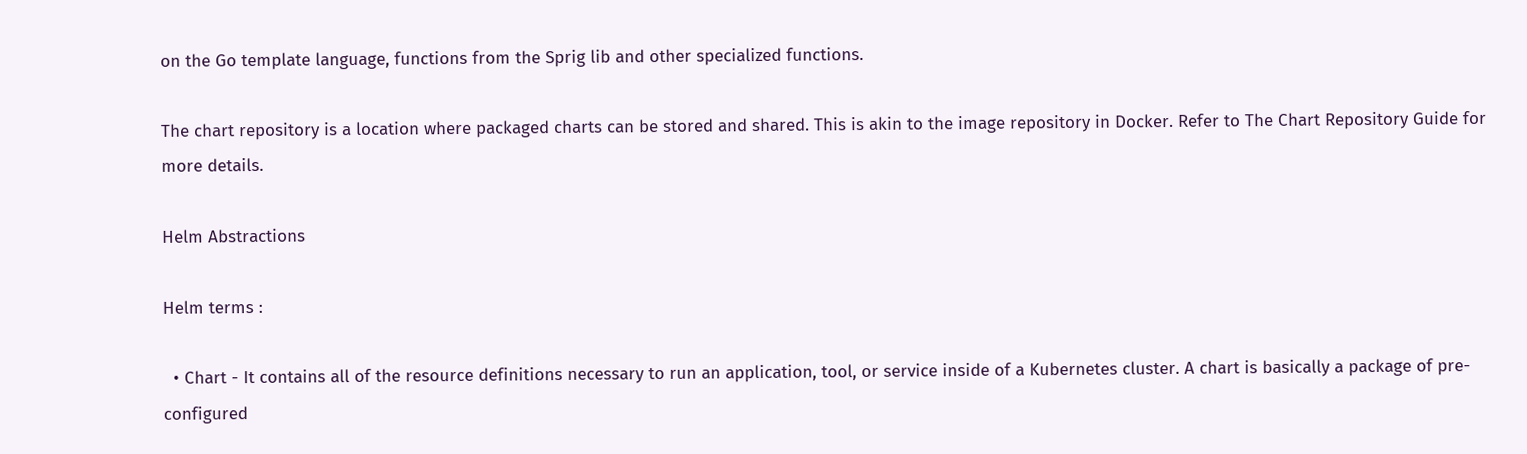on the Go template language, functions from the Sprig lib and other specialized functions.

The chart repository is a location where packaged charts can be stored and shared. This is akin to the image repository in Docker. Refer to The Chart Repository Guide for more details.

Helm Abstractions

Helm terms :

  • Chart - It contains all of the resource definitions necessary to run an application, tool, or service inside of a Kubernetes cluster. A chart is basically a package of pre-configured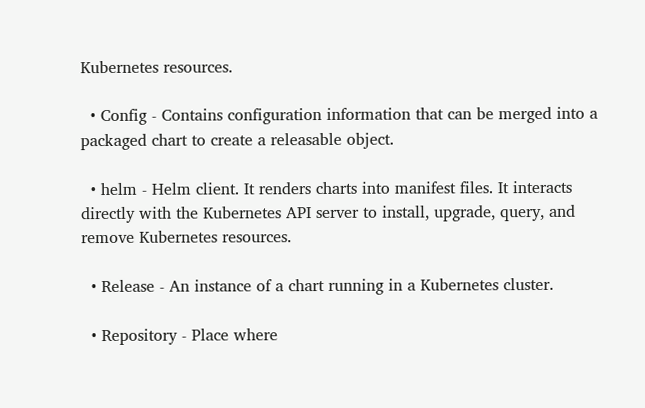Kubernetes resources.

  • Config - Contains configuration information that can be merged into a packaged chart to create a releasable object.

  • helm - Helm client. It renders charts into manifest files. It interacts directly with the Kubernetes API server to install, upgrade, query, and remove Kubernetes resources.

  • Release - An instance of a chart running in a Kubernetes cluster.

  • Repository - Place where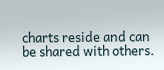charts reside and can be shared with others.